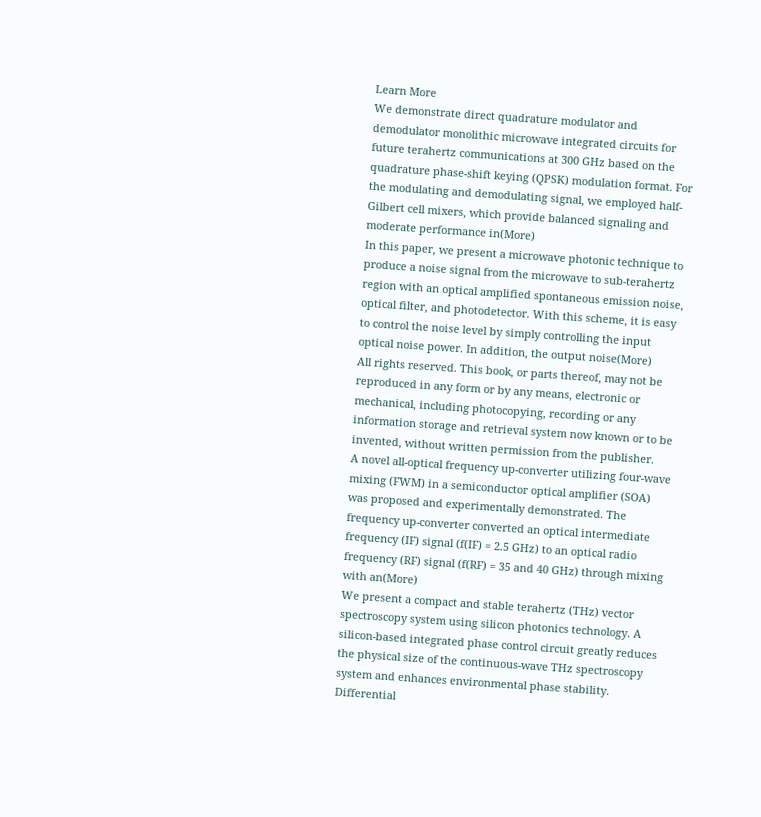Learn More
We demonstrate direct quadrature modulator and demodulator monolithic microwave integrated circuits for future terahertz communications at 300 GHz based on the quadrature phase-shift keying (QPSK) modulation format. For the modulating and demodulating signal, we employed half-Gilbert cell mixers, which provide balanced signaling and moderate performance in(More)
In this paper, we present a microwave photonic technique to produce a noise signal from the microwave to sub-terahertz region with an optical amplified spontaneous emission noise, optical filter, and photodetector. With this scheme, it is easy to control the noise level by simply controlling the input optical noise power. In addition, the output noise(More)
All rights reserved. This book, or parts thereof, may not be reproduced in any form or by any means, electronic or mechanical, including photocopying, recording or any information storage and retrieval system now known or to be invented, without written permission from the publisher.
A novel all-optical frequency up-converter utilizing four-wave mixing (FWM) in a semiconductor optical amplifier (SOA) was proposed and experimentally demonstrated. The frequency up-converter converted an optical intermediate frequency (IF) signal (f(IF) = 2.5 GHz) to an optical radio frequency (RF) signal (f(RF) = 35 and 40 GHz) through mixing with an(More)
We present a compact and stable terahertz (THz) vector spectroscopy system using silicon photonics technology. A silicon-based integrated phase control circuit greatly reduces the physical size of the continuous-wave THz spectroscopy system and enhances environmental phase stability. Differential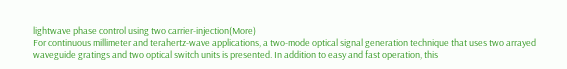lightwave phase control using two carrier-injection(More)
For continuous millimeter and terahertz-wave applications, a two-mode optical signal generation technique that uses two arrayed waveguide gratings and two optical switch units is presented. In addition to easy and fast operation, this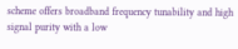scheme offers broadband frequency tunability and high signal purity with a low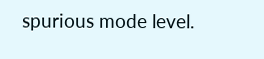spurious mode level.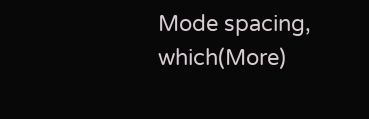Mode spacing, which(More)